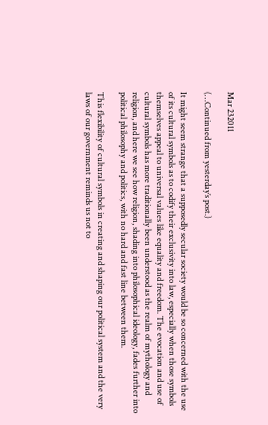Mar 232011

(…Continued from yesterday’s post.)

It might seem strange that a supposedly secular society would be so concerned with the use of its cultural symbols as to codify their exclusivity into law, especially when those symbols themselves appeal to universal values like equality and freedom. The evocation and use of cultural symbols has more traditionally been understood as the realm of mythology and religion, and here we see how religion, shading into philosophical ideology, fades further into political philosophy and politics, with no hard and fast line between them.

This flexibility of cultural symbols in creating and shaping our political system and the very laws of our government reminds us not to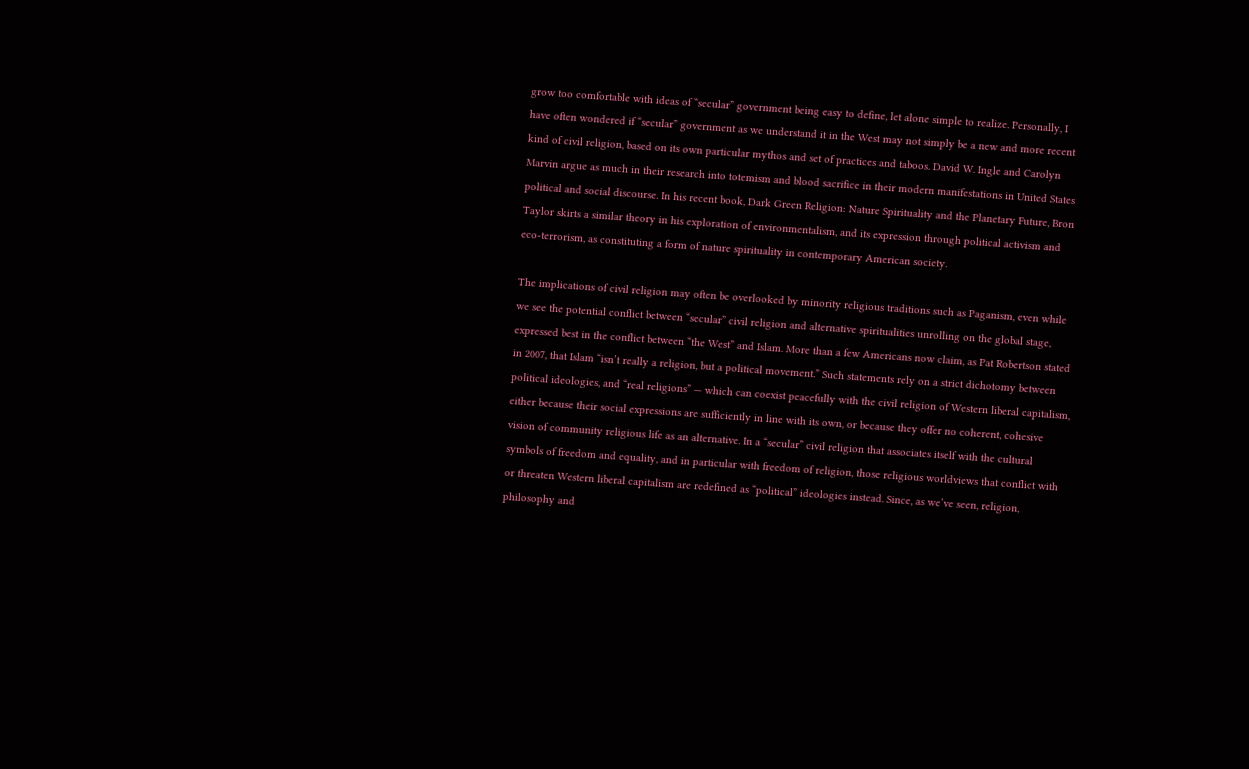grow too comfortable with ideas of “secular” government being easy to define, let alone simple to realize. Personally, I have often wondered if “secular” government as we understand it in the West may not simply be a new and more recent kind of civil religion, based on its own particular mythos and set of practices and taboos. David W. Ingle and Carolyn Marvin argue as much in their research into totemism and blood sacrifice in their modern manifestations in United States political and social discourse. In his recent book, Dark Green Religion: Nature Spirituality and the Planetary Future, Bron Taylor skirts a similar theory in his exploration of environmentalism, and its expression through political activism and eco-terrorism, as constituting a form of nature spirituality in contemporary American society.

The implications of civil religion may often be overlooked by minority religious traditions such as Paganism, even while we see the potential conflict between “secular” civil religion and alternative spiritualities unrolling on the global stage, expressed best in the conflict between “the West” and Islam. More than a few Americans now claim, as Pat Robertson stated in 2007, that Islam “isn’t really a religion, but a political movement.” Such statements rely on a strict dichotomy between political ideologies, and “real religions” — which can coexist peacefully with the civil religion of Western liberal capitalism, either because their social expressions are sufficiently in line with its own, or because they offer no coherent, cohesive vision of community religious life as an alternative. In a “secular” civil religion that associates itself with the cultural symbols of freedom and equality, and in particular with freedom of religion, those religious worldviews that conflict with or threaten Western liberal capitalism are redefined as “political” ideologies instead. Since, as we’ve seen, religion, philosophy and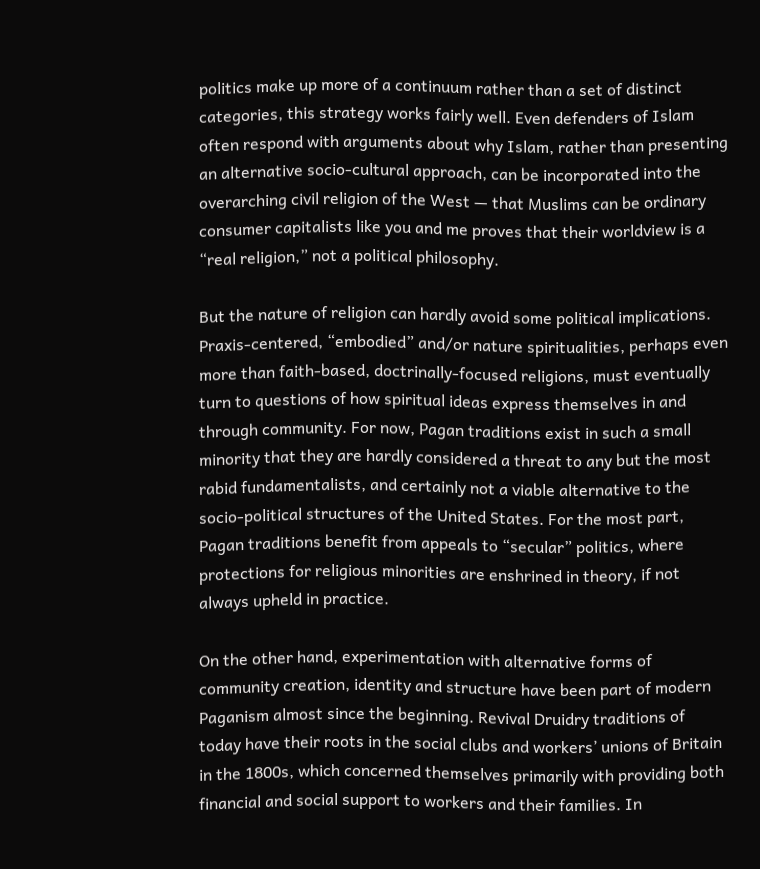politics make up more of a continuum rather than a set of distinct categories, this strategy works fairly well. Even defenders of Islam often respond with arguments about why Islam, rather than presenting an alternative socio-cultural approach, can be incorporated into the overarching civil religion of the West — that Muslims can be ordinary consumer capitalists like you and me proves that their worldview is a “real religion,” not a political philosophy.

But the nature of religion can hardly avoid some political implications. Praxis-centered, “embodied” and/or nature spiritualities, perhaps even more than faith-based, doctrinally-focused religions, must eventually turn to questions of how spiritual ideas express themselves in and through community. For now, Pagan traditions exist in such a small minority that they are hardly considered a threat to any but the most rabid fundamentalists, and certainly not a viable alternative to the socio-political structures of the United States. For the most part, Pagan traditions benefit from appeals to “secular” politics, where protections for religious minorities are enshrined in theory, if not always upheld in practice.

On the other hand, experimentation with alternative forms of community creation, identity and structure have been part of modern Paganism almost since the beginning. Revival Druidry traditions of today have their roots in the social clubs and workers’ unions of Britain in the 1800s, which concerned themselves primarily with providing both financial and social support to workers and their families. In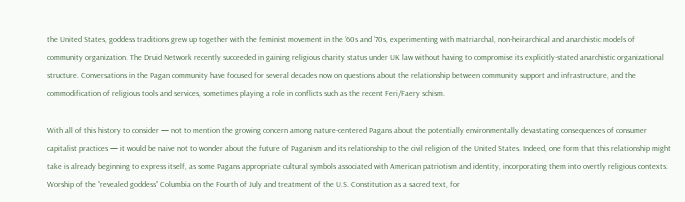the United States, goddess traditions grew up together with the feminist movement in the ’60s and ’70s, experimenting with matriarchal, non-heirarchical and anarchistic models of community organization. The Druid Network recently succeeded in gaining religious charity status under UK law without having to compromise its explicitly-stated anarchistic organizational structure. Conversations in the Pagan community have focused for several decades now on questions about the relationship between community support and infrastructure, and the commodification of religious tools and services, sometimes playing a role in conflicts such as the recent Feri/Faery schism.

With all of this history to consider — not to mention the growing concern among nature-centered Pagans about the potentially environmentally devastating consequences of consumer capitalist practices — it would be naive not to wonder about the future of Paganism and its relationship to the civil religion of the United States. Indeed, one form that this relationship might take is already beginning to express itself, as some Pagans appropriate cultural symbols associated with American patriotism and identity, incorporating them into overtly religious contexts. Worship of the “revealed goddess” Columbia on the Fourth of July and treatment of the U.S. Constitution as a sacred text, for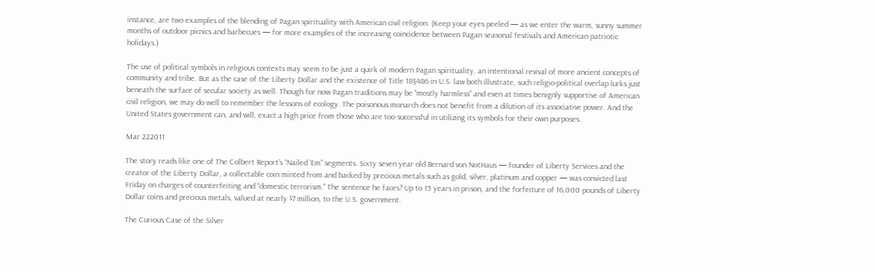instance, are two examples of the blending of Pagan spirituality with American civil religion. (Keep your eyes peeled — as we enter the warm, sunny summer months of outdoor picnics and barbecues — for more examples of the increasing coincidence between Pagan seasonal festivals and American patriotic holidays.)

The use of political symbols in religious contexts may seem to be just a quirk of modern Pagan spirituality, an intentional revival of more ancient concepts of community and tribe. But as the case of the Liberty Dollar and the existence of Title 18§486 in U.S. law both illustrate, such religio-political overlap lurks just beneath the surface of secular society as well. Though for now Pagan traditions may be “mostly harmless” and even at times benignly supportive of American civil religion, we may do well to remember the lessons of ecology. The poisonous monarch does not benefit from a dilution of its associative power. And the United States government can, and will, exact a high price from those who are too successful in utilizing its symbols for their own purposes.

Mar 222011

The story reads like one of The Colbert Report’s “Nailed ‘Em” segments. Sixty seven year old Bernard von NotHaus — founder of Liberty Services and the creator of the Liberty Dollar, a collectable coin minted from and backed by precious metals such as gold, silver, platinum and copper — was convicted last Friday on charges of counterfeiting and “domestic terrorism.” The sentence he faces? Up to 15 years in prison, and the forfeiture of 16,000 pounds of Liberty Dollar coins and precious metals, valued at nearly $7 million, to the U.S. government.

The Curious Case of the Silver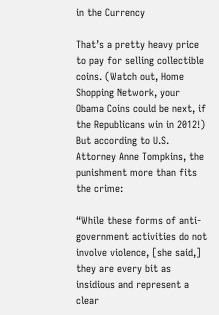in the Currency

That’s a pretty heavy price to pay for selling collectible coins. (Watch out, Home Shopping Network, your Obama Coins could be next, if the Republicans win in 2012!) But according to U.S. Attorney Anne Tompkins, the punishment more than fits the crime:

“While these forms of anti-government activities do not involve violence, [she said,] they are every bit as insidious and represent a clear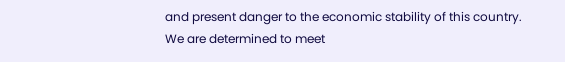and present danger to the economic stability of this country. We are determined to meet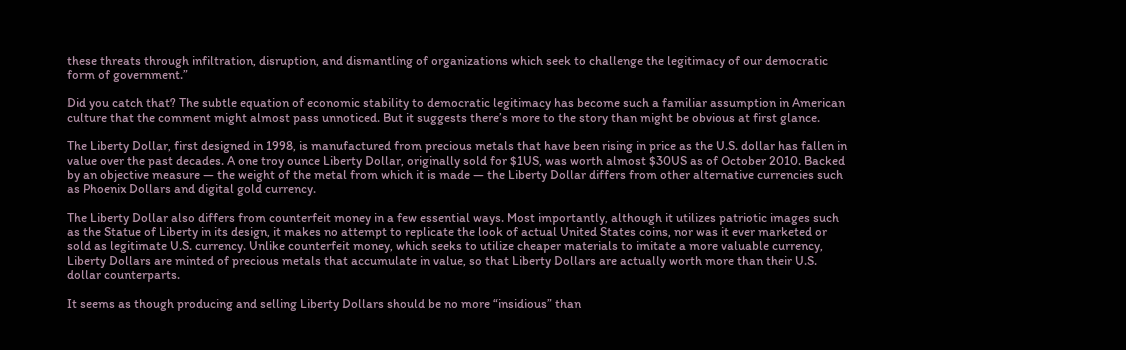these threats through infiltration, disruption, and dismantling of organizations which seek to challenge the legitimacy of our democratic form of government.”

Did you catch that? The subtle equation of economic stability to democratic legitimacy has become such a familiar assumption in American culture that the comment might almost pass unnoticed. But it suggests there’s more to the story than might be obvious at first glance.

The Liberty Dollar, first designed in 1998, is manufactured from precious metals that have been rising in price as the U.S. dollar has fallen in value over the past decades. A one troy ounce Liberty Dollar, originally sold for $1US, was worth almost $30US as of October 2010. Backed by an objective measure — the weight of the metal from which it is made — the Liberty Dollar differs from other alternative currencies such as Phoenix Dollars and digital gold currency.

The Liberty Dollar also differs from counterfeit money in a few essential ways. Most importantly, although it utilizes patriotic images such as the Statue of Liberty in its design, it makes no attempt to replicate the look of actual United States coins, nor was it ever marketed or sold as legitimate U.S. currency. Unlike counterfeit money, which seeks to utilize cheaper materials to imitate a more valuable currency, Liberty Dollars are minted of precious metals that accumulate in value, so that Liberty Dollars are actually worth more than their U.S. dollar counterparts.

It seems as though producing and selling Liberty Dollars should be no more “insidious” than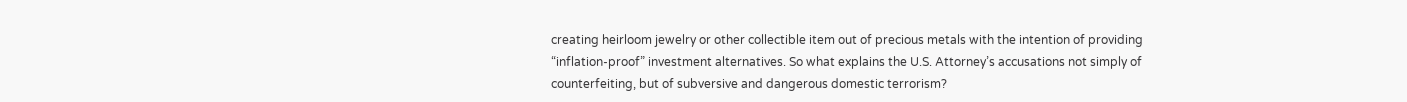creating heirloom jewelry or other collectible item out of precious metals with the intention of providing “inflation-proof” investment alternatives. So what explains the U.S. Attorney’s accusations not simply of counterfeiting, but of subversive and dangerous domestic terrorism?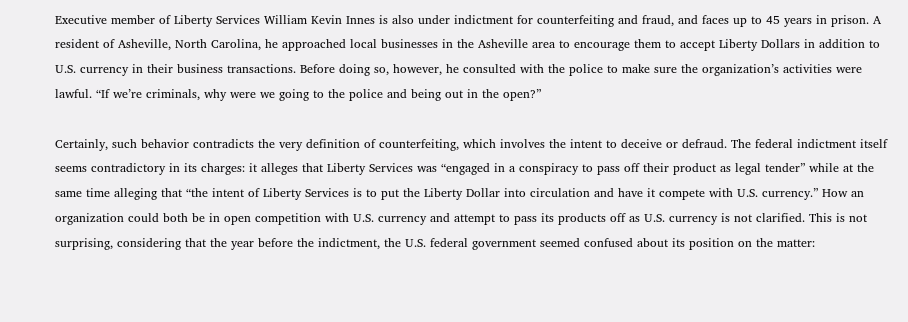Executive member of Liberty Services William Kevin Innes is also under indictment for counterfeiting and fraud, and faces up to 45 years in prison. A resident of Asheville, North Carolina, he approached local businesses in the Asheville area to encourage them to accept Liberty Dollars in addition to U.S. currency in their business transactions. Before doing so, however, he consulted with the police to make sure the organization’s activities were lawful. “If we’re criminals, why were we going to the police and being out in the open?”

Certainly, such behavior contradicts the very definition of counterfeiting, which involves the intent to deceive or defraud. The federal indictment itself seems contradictory in its charges: it alleges that Liberty Services was “engaged in a conspiracy to pass off their product as legal tender” while at the same time alleging that “the intent of Liberty Services is to put the Liberty Dollar into circulation and have it compete with U.S. currency.” How an organization could both be in open competition with U.S. currency and attempt to pass its products off as U.S. currency is not clarified. This is not surprising, considering that the year before the indictment, the U.S. federal government seemed confused about its position on the matter: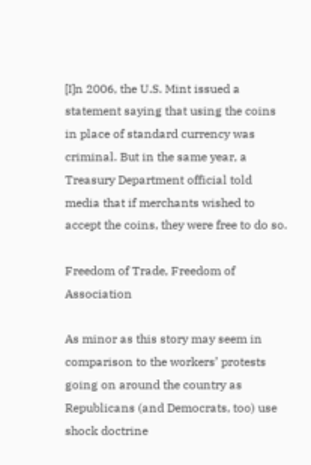[I]n 2006, the U.S. Mint issued a statement saying that using the coins in place of standard currency was criminal. But in the same year, a Treasury Department official told media that if merchants wished to accept the coins, they were free to do so.

Freedom of Trade, Freedom of Association

As minor as this story may seem in comparison to the workers’ protests going on around the country as Republicans (and Democrats, too) use shock doctrine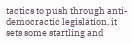tactics to push through anti-democractic legislation, it sets some startling and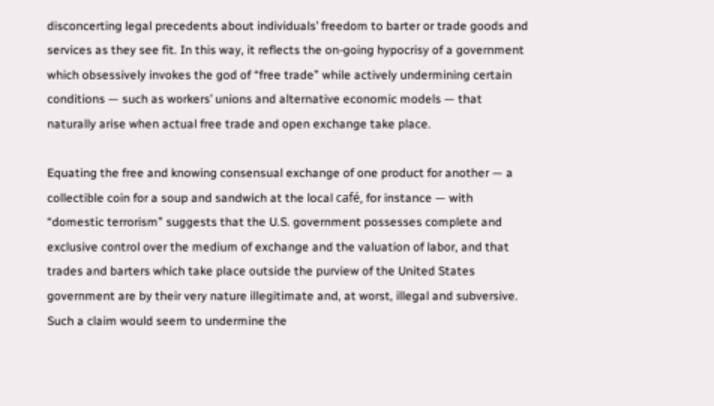disconcerting legal precedents about individuals’ freedom to barter or trade goods and services as they see fit. In this way, it reflects the on-going hypocrisy of a government which obsessively invokes the god of “free trade” while actively undermining certain conditions — such as workers’ unions and alternative economic models — that naturally arise when actual free trade and open exchange take place.

Equating the free and knowing consensual exchange of one product for another — a collectible coin for a soup and sandwich at the local café, for instance — with “domestic terrorism” suggests that the U.S. government possesses complete and exclusive control over the medium of exchange and the valuation of labor, and that trades and barters which take place outside the purview of the United States government are by their very nature illegitimate and, at worst, illegal and subversive. Such a claim would seem to undermine the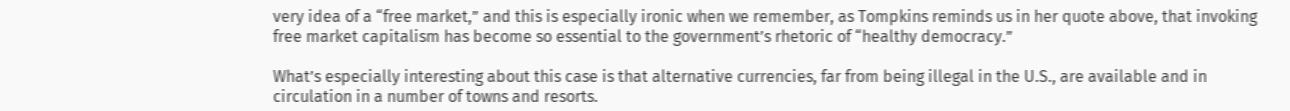very idea of a “free market,” and this is especially ironic when we remember, as Tompkins reminds us in her quote above, that invoking free market capitalism has become so essential to the government’s rhetoric of “healthy democracy.”

What’s especially interesting about this case is that alternative currencies, far from being illegal in the U.S., are available and in circulation in a number of towns and resorts.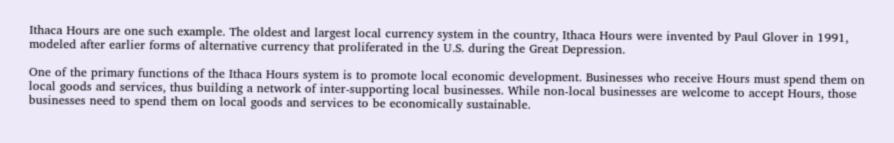Ithaca Hours are one such example. The oldest and largest local currency system in the country, Ithaca Hours were invented by Paul Glover in 1991, modeled after earlier forms of alternative currency that proliferated in the U.S. during the Great Depression.

One of the primary functions of the Ithaca Hours system is to promote local economic development. Businesses who receive Hours must spend them on local goods and services, thus building a network of inter-supporting local businesses. While non-local businesses are welcome to accept Hours, those businesses need to spend them on local goods and services to be economically sustainable.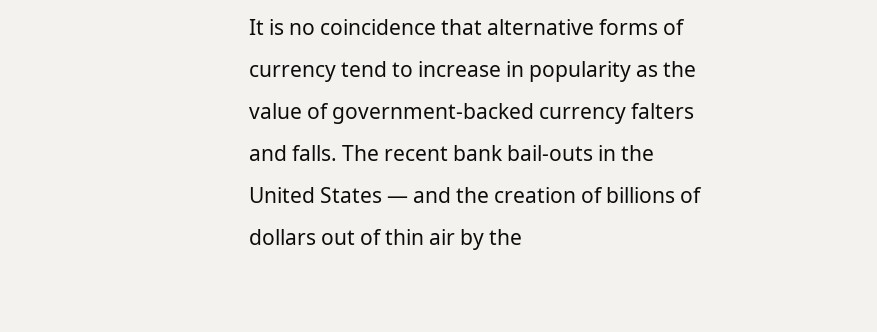It is no coincidence that alternative forms of currency tend to increase in popularity as the value of government-backed currency falters and falls. The recent bank bail-outs in the United States — and the creation of billions of dollars out of thin air by the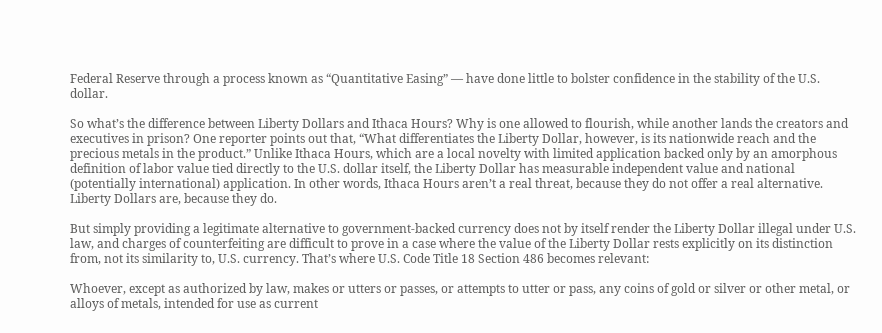Federal Reserve through a process known as “Quantitative Easing” — have done little to bolster confidence in the stability of the U.S. dollar.

So what’s the difference between Liberty Dollars and Ithaca Hours? Why is one allowed to flourish, while another lands the creators and executives in prison? One reporter points out that, “What differentiates the Liberty Dollar, however, is its nationwide reach and the precious metals in the product.” Unlike Ithaca Hours, which are a local novelty with limited application backed only by an amorphous definition of labor value tied directly to the U.S. dollar itself, the Liberty Dollar has measurable independent value and national (potentially international) application. In other words, Ithaca Hours aren’t a real threat, because they do not offer a real alternative. Liberty Dollars are, because they do.

But simply providing a legitimate alternative to government-backed currency does not by itself render the Liberty Dollar illegal under U.S. law, and charges of counterfeiting are difficult to prove in a case where the value of the Liberty Dollar rests explicitly on its distinction from, not its similarity to, U.S. currency. That’s where U.S. Code Title 18 Section 486 becomes relevant:

Whoever, except as authorized by law, makes or utters or passes, or attempts to utter or pass, any coins of gold or silver or other metal, or alloys of metals, intended for use as current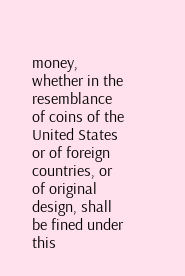money, whether in the resemblance of coins of the United States or of foreign countries, or of original design, shall be fined under this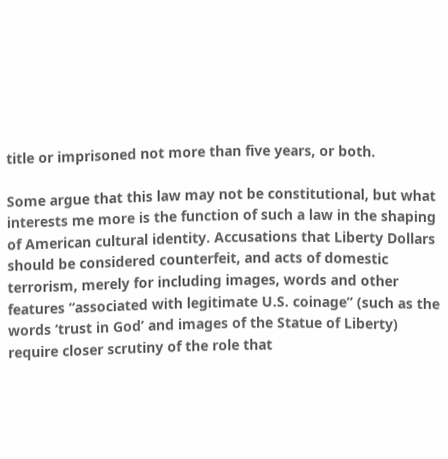title or imprisoned not more than five years, or both.

Some argue that this law may not be constitutional, but what interests me more is the function of such a law in the shaping of American cultural identity. Accusations that Liberty Dollars should be considered counterfeit, and acts of domestic terrorism, merely for including images, words and other features “associated with legitimate U.S. coinage” (such as the words ‘trust in God’ and images of the Statue of Liberty) require closer scrutiny of the role that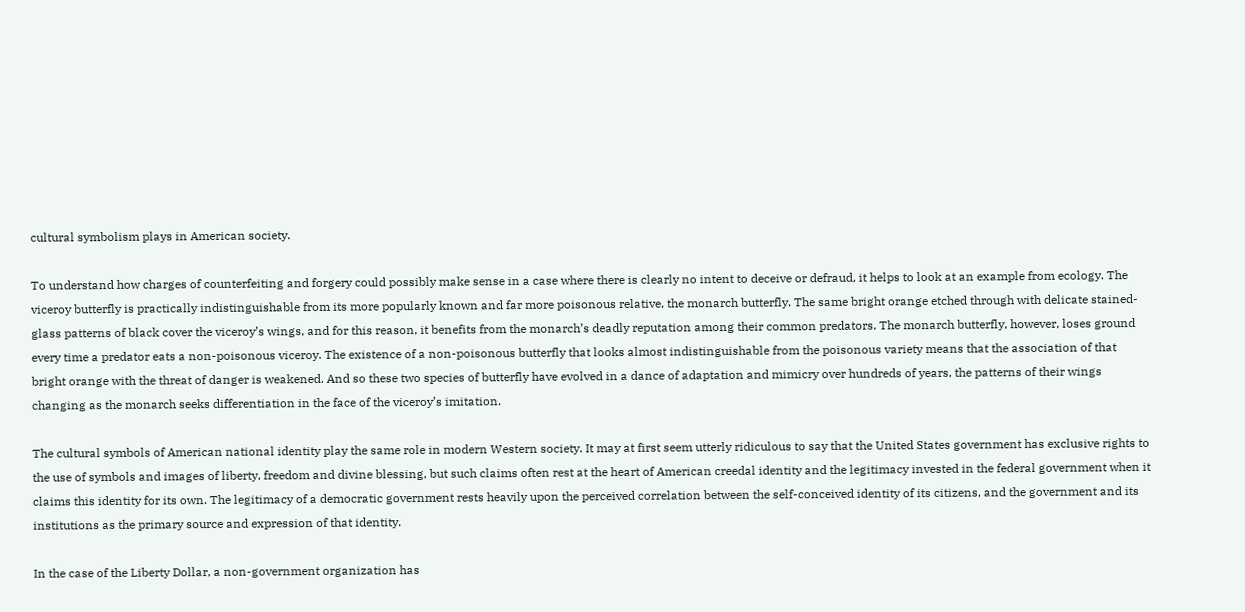cultural symbolism plays in American society.

To understand how charges of counterfeiting and forgery could possibly make sense in a case where there is clearly no intent to deceive or defraud, it helps to look at an example from ecology. The viceroy butterfly is practically indistinguishable from its more popularly known and far more poisonous relative, the monarch butterfly. The same bright orange etched through with delicate stained-glass patterns of black cover the viceroy’s wings, and for this reason, it benefits from the monarch’s deadly reputation among their common predators. The monarch butterfly, however, loses ground every time a predator eats a non-poisonous viceroy. The existence of a non-poisonous butterfly that looks almost indistinguishable from the poisonous variety means that the association of that bright orange with the threat of danger is weakened. And so these two species of butterfly have evolved in a dance of adaptation and mimicry over hundreds of years, the patterns of their wings changing as the monarch seeks differentiation in the face of the viceroy’s imitation.

The cultural symbols of American national identity play the same role in modern Western society. It may at first seem utterly ridiculous to say that the United States government has exclusive rights to the use of symbols and images of liberty, freedom and divine blessing, but such claims often rest at the heart of American creedal identity and the legitimacy invested in the federal government when it claims this identity for its own. The legitimacy of a democratic government rests heavily upon the perceived correlation between the self-conceived identity of its citizens, and the government and its institutions as the primary source and expression of that identity.

In the case of the Liberty Dollar, a non-government organization has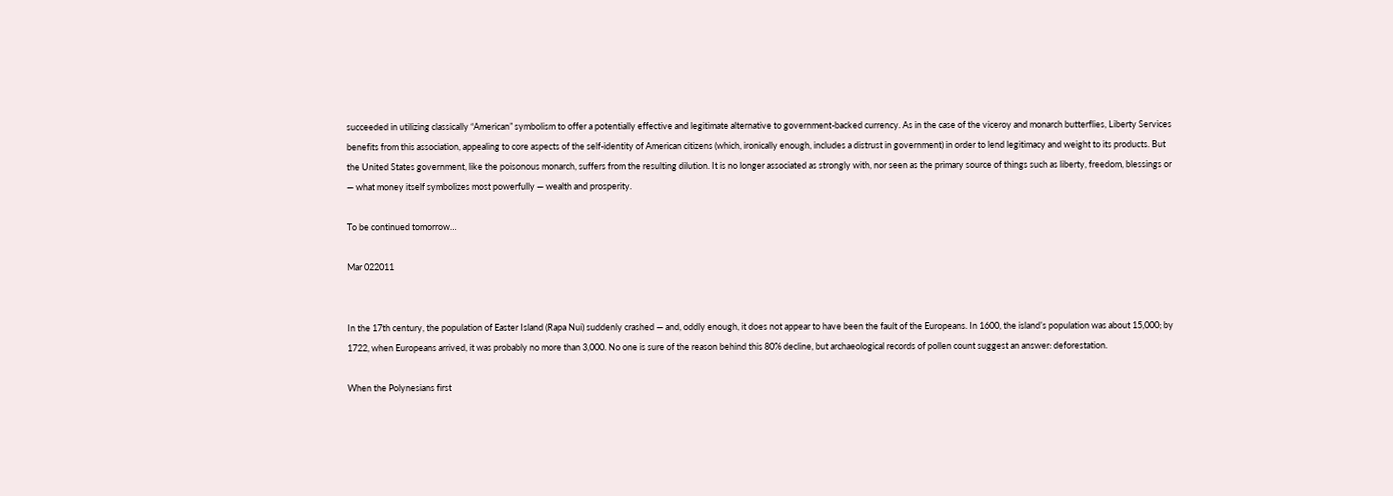succeeded in utilizing classically “American” symbolism to offer a potentially effective and legitimate alternative to government-backed currency. As in the case of the viceroy and monarch butterflies, Liberty Services benefits from this association, appealing to core aspects of the self-identity of American citizens (which, ironically enough, includes a distrust in government) in order to lend legitimacy and weight to its products. But the United States government, like the poisonous monarch, suffers from the resulting dilution. It is no longer associated as strongly with, nor seen as the primary source of things such as liberty, freedom, blessings or — what money itself symbolizes most powerfully — wealth and prosperity.

To be continued tomorrow…

Mar 022011


In the 17th century, the population of Easter Island (Rapa Nui) suddenly crashed — and, oddly enough, it does not appear to have been the fault of the Europeans. In 1600, the island’s population was about 15,000; by 1722, when Europeans arrived, it was probably no more than 3,000. No one is sure of the reason behind this 80% decline, but archaeological records of pollen count suggest an answer: deforestation.

When the Polynesians first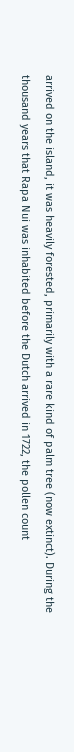arrived on the island, it was heavily forested, primarily with a rare kind of palm tree (now extinct). During the thousand years that Rapa Nui was inhabited before the Dutch arrived in 1722, the pollen count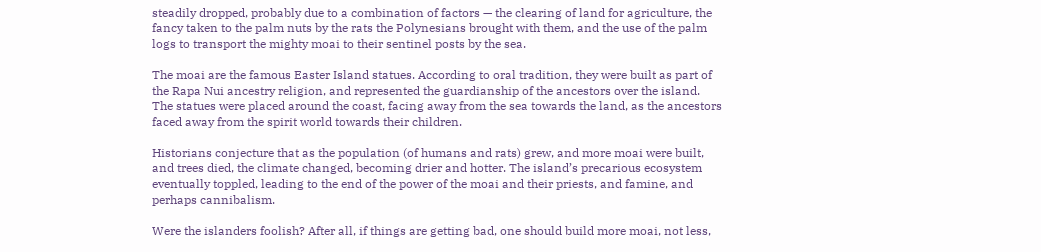steadily dropped, probably due to a combination of factors — the clearing of land for agriculture, the fancy taken to the palm nuts by the rats the Polynesians brought with them, and the use of the palm logs to transport the mighty moai to their sentinel posts by the sea.

The moai are the famous Easter Island statues. According to oral tradition, they were built as part of the Rapa Nui ancestry religion, and represented the guardianship of the ancestors over the island. The statues were placed around the coast, facing away from the sea towards the land, as the ancestors faced away from the spirit world towards their children.

Historians conjecture that as the population (of humans and rats) grew, and more moai were built, and trees died, the climate changed, becoming drier and hotter. The island’s precarious ecosystem eventually toppled, leading to the end of the power of the moai and their priests, and famine, and perhaps cannibalism.

Were the islanders foolish? After all, if things are getting bad, one should build more moai, not less,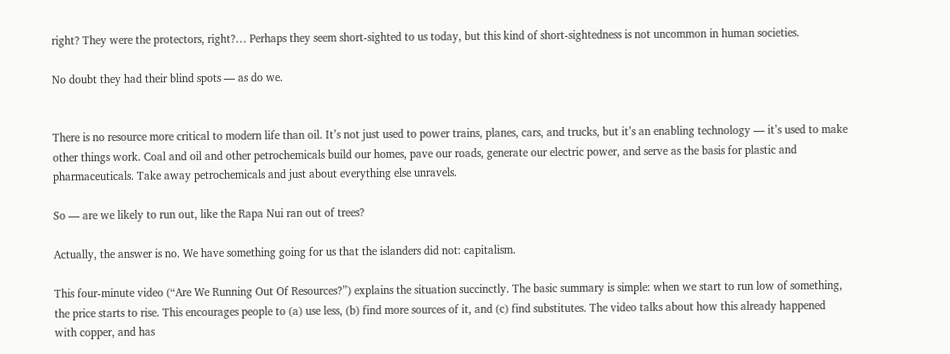right? They were the protectors, right?… Perhaps they seem short-sighted to us today, but this kind of short-sightedness is not uncommon in human societies.

No doubt they had their blind spots — as do we.


There is no resource more critical to modern life than oil. It’s not just used to power trains, planes, cars, and trucks, but it’s an enabling technology — it’s used to make other things work. Coal and oil and other petrochemicals build our homes, pave our roads, generate our electric power, and serve as the basis for plastic and pharmaceuticals. Take away petrochemicals and just about everything else unravels.

So — are we likely to run out, like the Rapa Nui ran out of trees?

Actually, the answer is no. We have something going for us that the islanders did not: capitalism.

This four-minute video (“Are We Running Out Of Resources?”) explains the situation succinctly. The basic summary is simple: when we start to run low of something, the price starts to rise. This encourages people to (a) use less, (b) find more sources of it, and (c) find substitutes. The video talks about how this already happened with copper, and has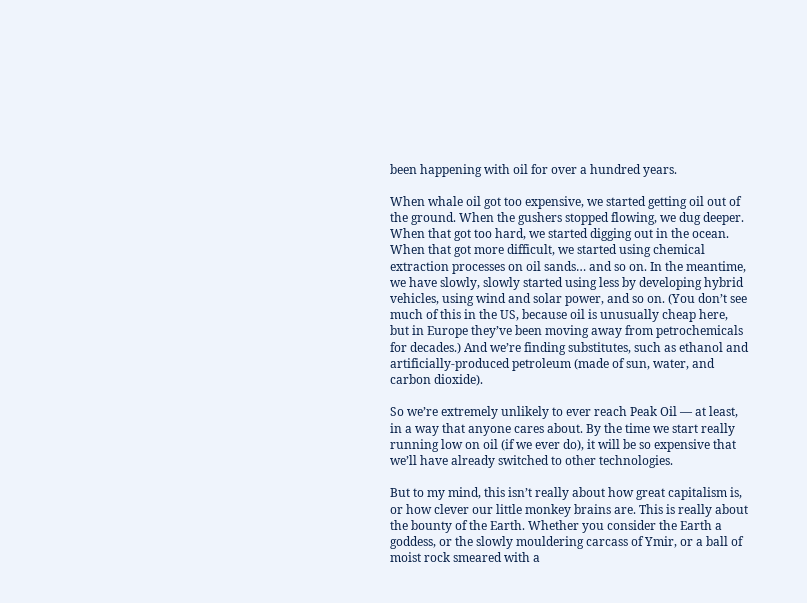been happening with oil for over a hundred years.

When whale oil got too expensive, we started getting oil out of the ground. When the gushers stopped flowing, we dug deeper. When that got too hard, we started digging out in the ocean. When that got more difficult, we started using chemical extraction processes on oil sands… and so on. In the meantime, we have slowly, slowly started using less by developing hybrid vehicles, using wind and solar power, and so on. (You don’t see much of this in the US, because oil is unusually cheap here, but in Europe they’ve been moving away from petrochemicals for decades.) And we’re finding substitutes, such as ethanol and artificially-produced petroleum (made of sun, water, and carbon dioxide).

So we’re extremely unlikely to ever reach Peak Oil — at least, in a way that anyone cares about. By the time we start really running low on oil (if we ever do), it will be so expensive that we’ll have already switched to other technologies.

But to my mind, this isn’t really about how great capitalism is, or how clever our little monkey brains are. This is really about the bounty of the Earth. Whether you consider the Earth a goddess, or the slowly mouldering carcass of Ymir, or a ball of moist rock smeared with a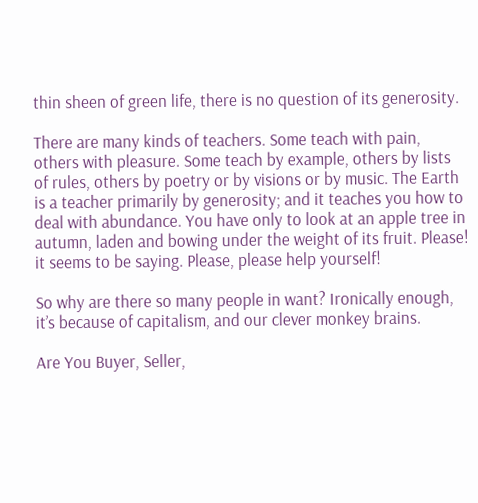thin sheen of green life, there is no question of its generosity.

There are many kinds of teachers. Some teach with pain, others with pleasure. Some teach by example, others by lists of rules, others by poetry or by visions or by music. The Earth is a teacher primarily by generosity; and it teaches you how to deal with abundance. You have only to look at an apple tree in autumn, laden and bowing under the weight of its fruit. Please! it seems to be saying. Please, please help yourself!

So why are there so many people in want? Ironically enough, it’s because of capitalism, and our clever monkey brains.

Are You Buyer, Seller,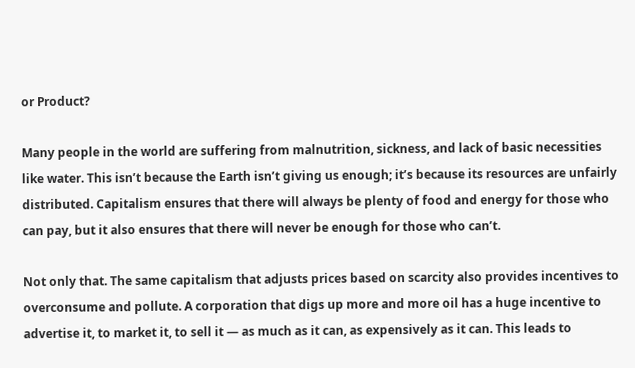or Product?

Many people in the world are suffering from malnutrition, sickness, and lack of basic necessities like water. This isn’t because the Earth isn’t giving us enough; it’s because its resources are unfairly distributed. Capitalism ensures that there will always be plenty of food and energy for those who can pay, but it also ensures that there will never be enough for those who can’t.

Not only that. The same capitalism that adjusts prices based on scarcity also provides incentives to overconsume and pollute. A corporation that digs up more and more oil has a huge incentive to advertise it, to market it, to sell it — as much as it can, as expensively as it can. This leads to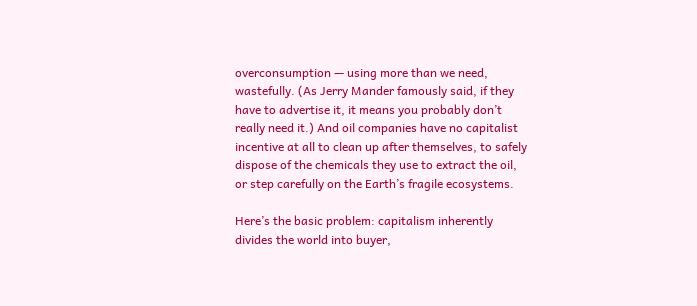overconsumption — using more than we need, wastefully. (As Jerry Mander famously said, if they have to advertise it, it means you probably don’t really need it.) And oil companies have no capitalist incentive at all to clean up after themselves, to safely dispose of the chemicals they use to extract the oil, or step carefully on the Earth’s fragile ecosystems.

Here’s the basic problem: capitalism inherently divides the world into buyer,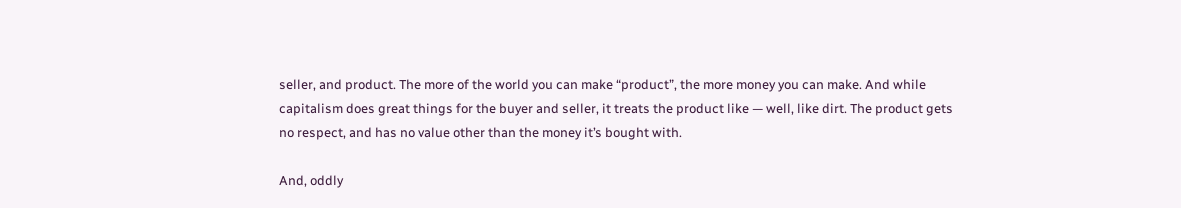seller, and product. The more of the world you can make “product”, the more money you can make. And while capitalism does great things for the buyer and seller, it treats the product like — well, like dirt. The product gets no respect, and has no value other than the money it’s bought with.

And, oddly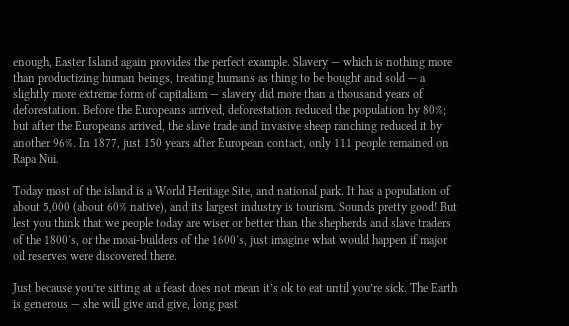enough, Easter Island again provides the perfect example. Slavery — which is nothing more than productizing human beings, treating humans as thing to be bought and sold — a slightly more extreme form of capitalism — slavery did more than a thousand years of deforestation. Before the Europeans arrived, deforestation reduced the population by 80%; but after the Europeans arrived, the slave trade and invasive sheep ranching reduced it by another 96%. In 1877, just 150 years after European contact, only 111 people remained on Rapa Nui.

Today most of the island is a World Heritage Site, and national park. It has a population of about 5,000 (about 60% native), and its largest industry is tourism. Sounds pretty good! But lest you think that we people today are wiser or better than the shepherds and slave traders of the 1800′s, or the moai-builders of the 1600′s, just imagine what would happen if major oil reserves were discovered there.

Just because you’re sitting at a feast does not mean it’s ok to eat until you’re sick. The Earth is generous — she will give and give, long past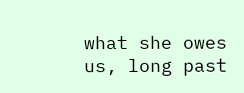what she owes us, long past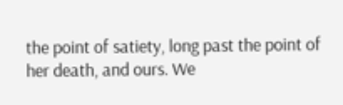the point of satiety, long past the point of her death, and ours. We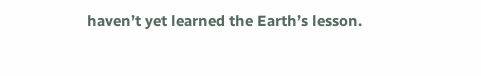haven’t yet learned the Earth’s lesson.